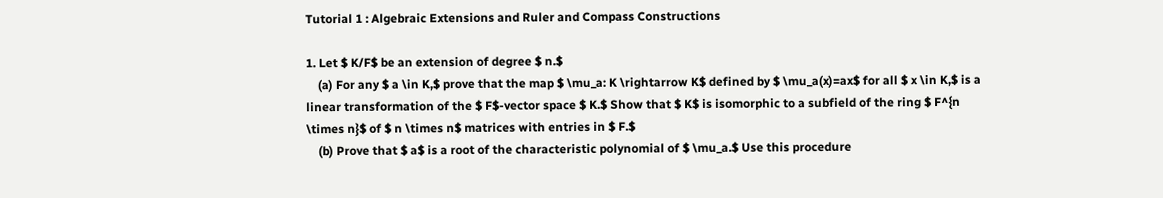Tutorial 1 : Algebraic Extensions and Ruler and Compass Constructions

1. Let $ K/F$ be an extension of degree $ n.$
    (a) For any $ a \in K,$ prove that the map $ \mu_a: K \rightarrow K$ defined by $ \mu_a(x)=ax$ for all $ x \in K,$ is a linear transformation of the $ F$-vector space $ K.$ Show that $ K$ is isomorphic to a subfield of the ring $ F^{n \times n}$ of $ n \times n$ matrices with entries in $ F.$
    (b) Prove that $ a$ is a root of the characteristic polynomial of $ \mu_a.$ Use this procedure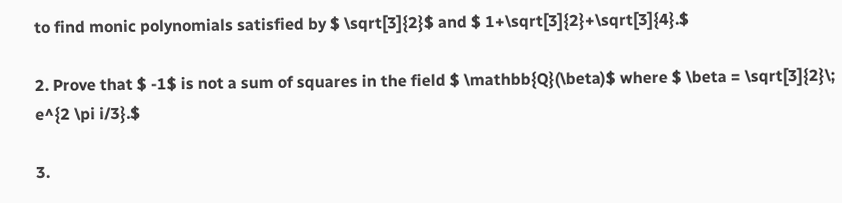to find monic polynomials satisfied by $ \sqrt[3]{2}$ and $ 1+\sqrt[3]{2}+\sqrt[3]{4}.$

2. Prove that $ -1$ is not a sum of squares in the field $ \mathbb{Q}(\beta)$ where $ \beta = \sqrt[3]{2}\; e^{2 \pi i/3}.$

3.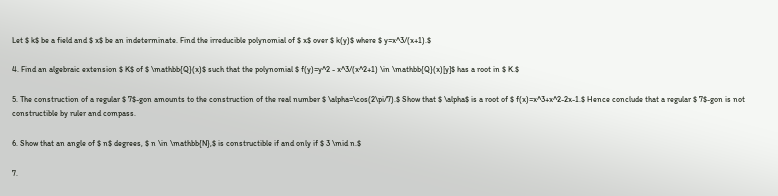Let $ k$ be a field and $ x$ be an indeterminate. Find the irreducible polynomial of $ x$ over $ k(y)$ where $ y=x^3/(x+1).$

4. Find an algebraic extension $ K$ of $ \mathbb{Q}(x)$ such that the polynomial $ f(y)=y^2 - x^3/(x^2+1) \in \mathbb{Q}(x)[y]$ has a root in $ K.$

5. The construction of a regular $ 7$-gon amounts to the construction of the real number $ \alpha=\cos(2\pi/7).$ Show that $ \alpha$ is a root of $ f(x)=x^3+x^2-2x-1.$ Hence conclude that a regular $ 7$-gon is not constructible by ruler and compass.

6. Show that an angle of $ n$ degrees, $ n \in \mathbb{N},$ is constructible if and only if $ 3 \mid n.$

7.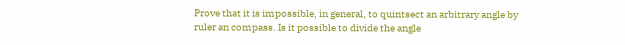Prove that it is impossible, in general, to quintsect an arbitrary angle by ruler an compass. Is it possible to divide the angle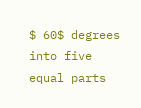$ 60$ degrees into five equal parts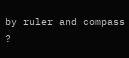by ruler and compass ?